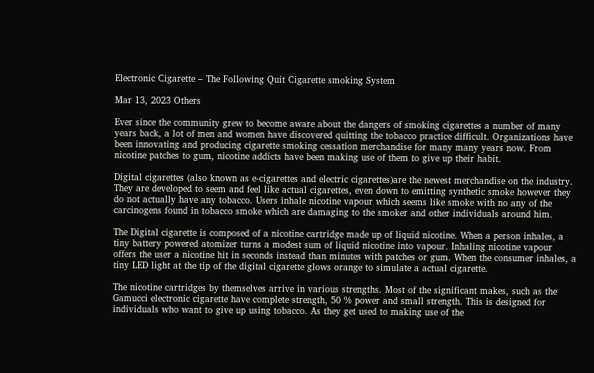Electronic Cigarette – The Following Quit Cigarette smoking System

Mar 13, 2023 Others

Ever since the community grew to become aware about the dangers of smoking cigarettes a number of many years back, a lot of men and women have discovered quitting the tobacco practice difficult. Organizations have been innovating and producing cigarette smoking cessation merchandise for many many years now. From nicotine patches to gum, nicotine addicts have been making use of them to give up their habit.

Digital cigarettes (also known as e-cigarettes and electric cigarettes)are the newest merchandise on the industry. They are developed to seem and feel like actual cigarettes, even down to emitting synthetic smoke however they do not actually have any tobacco. Users inhale nicotine vapour which seems like smoke with no any of the carcinogens found in tobacco smoke which are damaging to the smoker and other individuals around him.

The Digital cigarette is composed of a nicotine cartridge made up of liquid nicotine. When a person inhales, a tiny battery powered atomizer turns a modest sum of liquid nicotine into vapour. Inhaling nicotine vapour offers the user a nicotine hit in seconds instead than minutes with patches or gum. When the consumer inhales, a tiny LED light at the tip of the digital cigarette glows orange to simulate a actual cigarette.

The nicotine cartridges by themselves arrive in various strengths. Most of the significant makes, such as the Gamucci electronic cigarette have complete strength, 50 % power and small strength. This is designed for individuals who want to give up using tobacco. As they get used to making use of the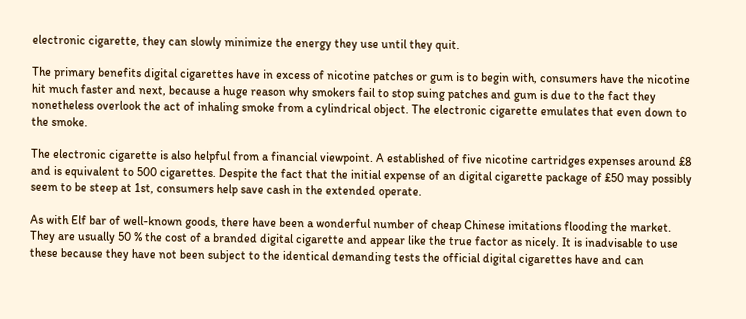electronic cigarette, they can slowly minimize the energy they use until they quit.

The primary benefits digital cigarettes have in excess of nicotine patches or gum is to begin with, consumers have the nicotine hit much faster and next, because a huge reason why smokers fail to stop suing patches and gum is due to the fact they nonetheless overlook the act of inhaling smoke from a cylindrical object. The electronic cigarette emulates that even down to the smoke.

The electronic cigarette is also helpful from a financial viewpoint. A established of five nicotine cartridges expenses around £8 and is equivalent to 500 cigarettes. Despite the fact that the initial expense of an digital cigarette package of £50 may possibly seem to be steep at 1st, consumers help save cash in the extended operate.

As with Elf bar of well-known goods, there have been a wonderful number of cheap Chinese imitations flooding the market. They are usually 50 % the cost of a branded digital cigarette and appear like the true factor as nicely. It is inadvisable to use these because they have not been subject to the identical demanding tests the official digital cigarettes have and can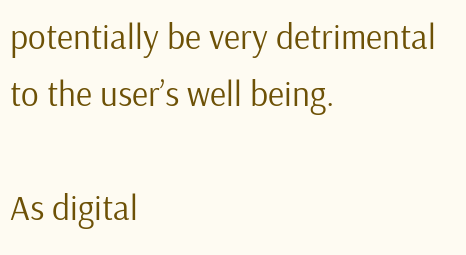potentially be very detrimental to the user’s well being.

As digital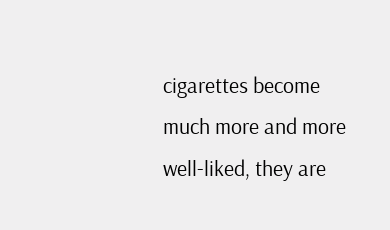cigarettes become much more and more well-liked, they are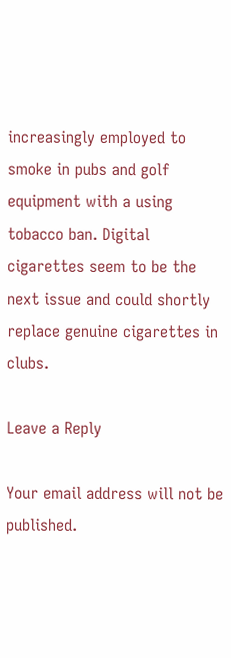increasingly employed to smoke in pubs and golf equipment with a using tobacco ban. Digital cigarettes seem to be the next issue and could shortly replace genuine cigarettes in clubs.

Leave a Reply

Your email address will not be published.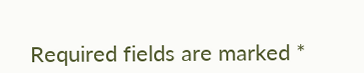Required fields are marked *